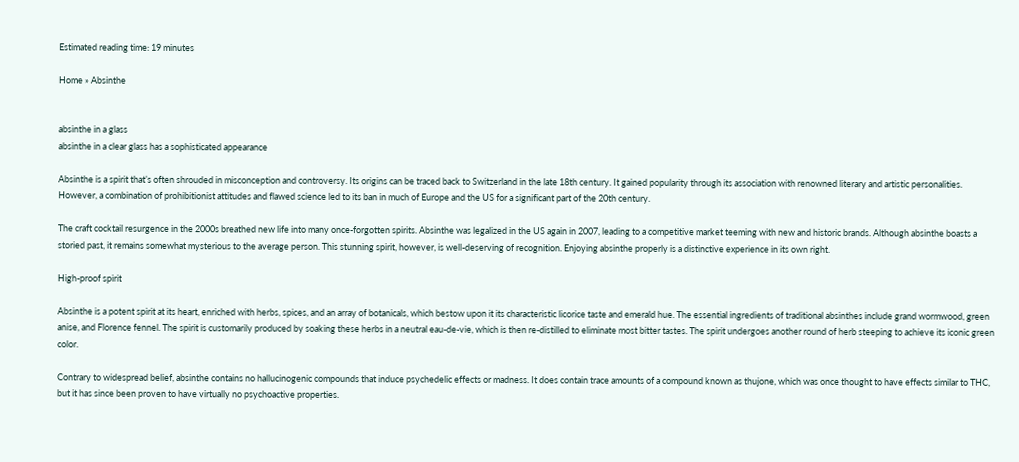Estimated reading time: 19 minutes

Home » Absinthe


absinthe in a glass
absinthe in a clear glass has a sophisticated appearance

Absinthe is a spirit that’s often shrouded in misconception and controversy. Its origins can be traced back to Switzerland in the late 18th century. It gained popularity through its association with renowned literary and artistic personalities. However, a combination of prohibitionist attitudes and flawed science led to its ban in much of Europe and the US for a significant part of the 20th century.

The craft cocktail resurgence in the 2000s breathed new life into many once-forgotten spirits. Absinthe was legalized in the US again in 2007, leading to a competitive market teeming with new and historic brands. Although absinthe boasts a storied past, it remains somewhat mysterious to the average person. This stunning spirit, however, is well-deserving of recognition. Enjoying absinthe properly is a distinctive experience in its own right.

High-proof spirit

Absinthe is a potent spirit at its heart, enriched with herbs, spices, and an array of botanicals, which bestow upon it its characteristic licorice taste and emerald hue. The essential ingredients of traditional absinthes include grand wormwood, green anise, and Florence fennel. The spirit is customarily produced by soaking these herbs in a neutral eau-de-vie, which is then re-distilled to eliminate most bitter tastes. The spirit undergoes another round of herb steeping to achieve its iconic green color.

Contrary to widespread belief, absinthe contains no hallucinogenic compounds that induce psychedelic effects or madness. It does contain trace amounts of a compound known as thujone, which was once thought to have effects similar to THC, but it has since been proven to have virtually no psychoactive properties.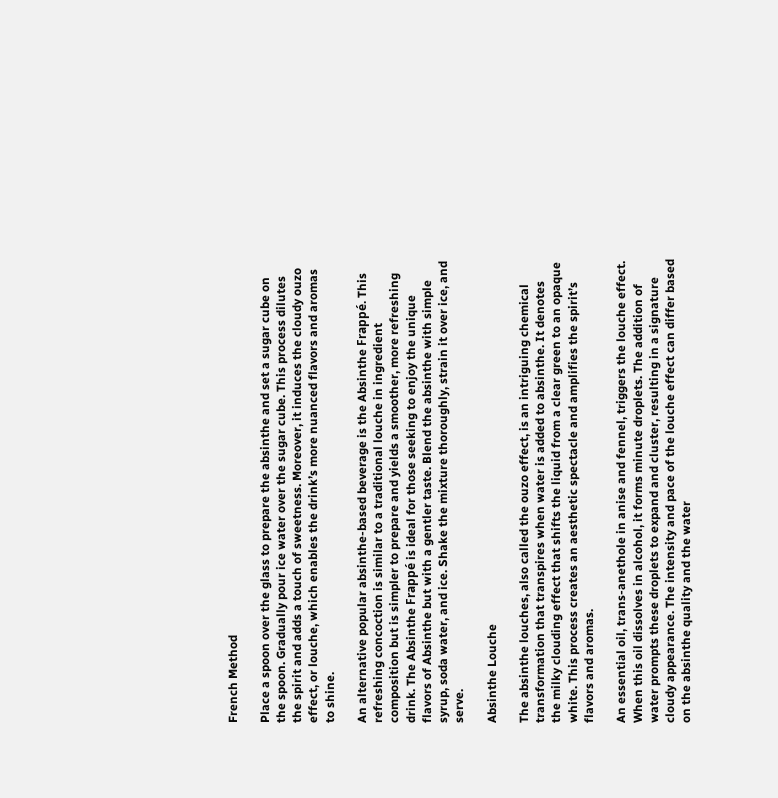French Method

Place a spoon over the glass to prepare the absinthe and set a sugar cube on the spoon. Gradually pour ice water over the sugar cube. This process dilutes the spirit and adds a touch of sweetness. Moreover, it induces the cloudy ouzo effect, or louche, which enables the drink’s more nuanced flavors and aromas to shine.

An alternative popular absinthe-based beverage is the Absinthe Frappé. This refreshing concoction is similar to a traditional louche in ingredient composition but is simpler to prepare and yields a smoother, more refreshing drink. The Absinthe Frappé is ideal for those seeking to enjoy the unique flavors of Absinthe but with a gentler taste. Blend the absinthe with simple syrup, soda water, and ice. Shake the mixture thoroughly, strain it over ice, and serve.

Absinthe Louche

The absinthe louches, also called the ouzo effect, is an intriguing chemical transformation that transpires when water is added to absinthe. It denotes the milky clouding effect that shifts the liquid from a clear green to an opaque white. This process creates an aesthetic spectacle and amplifies the spirit’s flavors and aromas.

An essential oil, trans-anethole in anise and fennel, triggers the louche effect. When this oil dissolves in alcohol, it forms minute droplets. The addition of water prompts these droplets to expand and cluster, resulting in a signature cloudy appearance. The intensity and pace of the louche effect can differ based on the absinthe quality and the water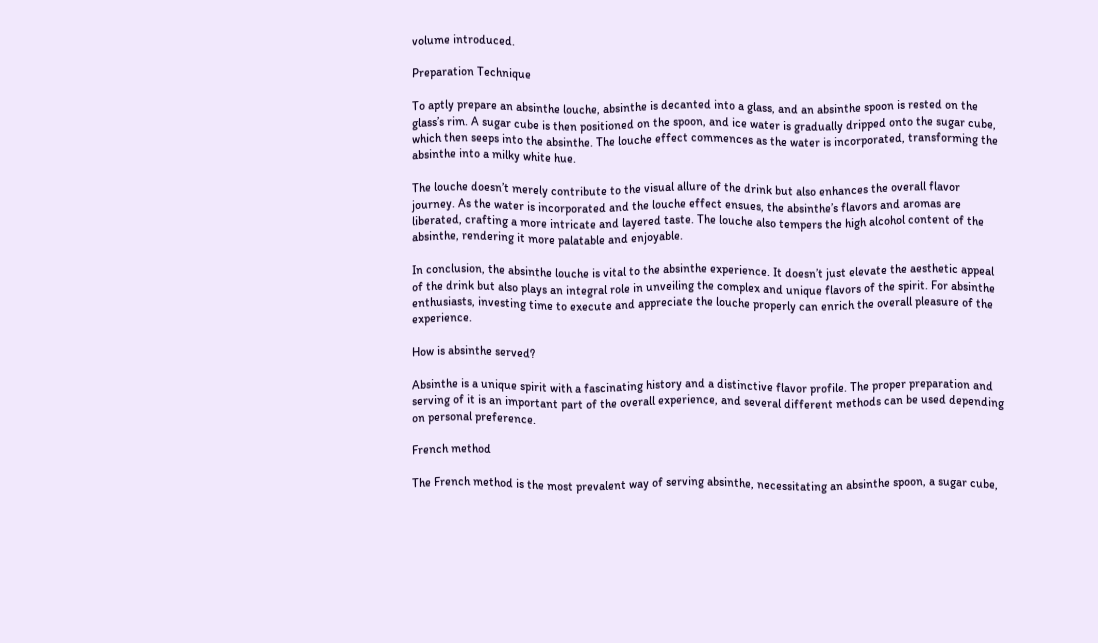volume introduced.

Preparation Technique

To aptly prepare an absinthe louche, absinthe is decanted into a glass, and an absinthe spoon is rested on the glass’s rim. A sugar cube is then positioned on the spoon, and ice water is gradually dripped onto the sugar cube, which then seeps into the absinthe. The louche effect commences as the water is incorporated, transforming the absinthe into a milky white hue.

The louche doesn’t merely contribute to the visual allure of the drink but also enhances the overall flavor journey. As the water is incorporated and the louche effect ensues, the absinthe’s flavors and aromas are liberated, crafting a more intricate and layered taste. The louche also tempers the high alcohol content of the absinthe, rendering it more palatable and enjoyable.

In conclusion, the absinthe louche is vital to the absinthe experience. It doesn’t just elevate the aesthetic appeal of the drink but also plays an integral role in unveiling the complex and unique flavors of the spirit. For absinthe enthusiasts, investing time to execute and appreciate the louche properly can enrich the overall pleasure of the experience.

How is absinthe served?

Absinthe is a unique spirit with a fascinating history and a distinctive flavor profile. The proper preparation and serving of it is an important part of the overall experience, and several different methods can be used depending on personal preference.

French method

The French method is the most prevalent way of serving absinthe, necessitating an absinthe spoon, a sugar cube,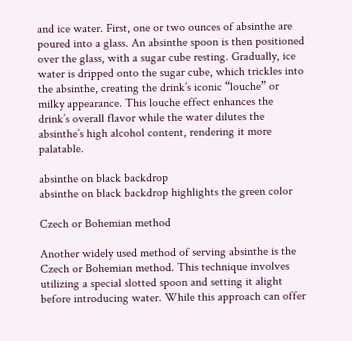and ice water. First, one or two ounces of absinthe are poured into a glass. An absinthe spoon is then positioned over the glass, with a sugar cube resting. Gradually, ice water is dripped onto the sugar cube, which trickles into the absinthe, creating the drink’s iconic “louche” or milky appearance. This louche effect enhances the drink’s overall flavor while the water dilutes the absinthe’s high alcohol content, rendering it more palatable.

absinthe on black backdrop
absinthe on black backdrop highlights the green color

Czech or Bohemian method

Another widely used method of serving absinthe is the Czech or Bohemian method. This technique involves utilizing a special slotted spoon and setting it alight before introducing water. While this approach can offer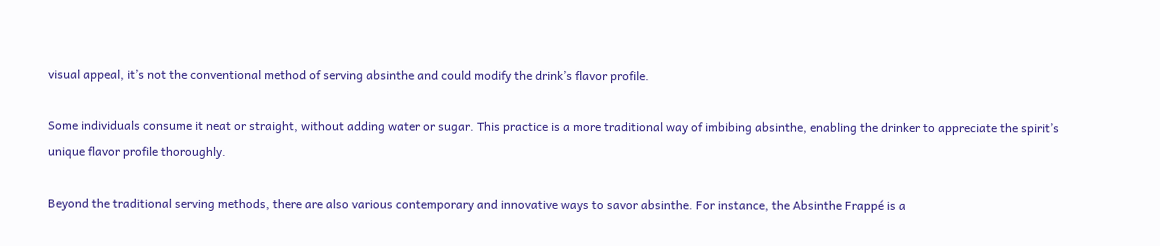visual appeal, it’s not the conventional method of serving absinthe and could modify the drink’s flavor profile.

Some individuals consume it neat or straight, without adding water or sugar. This practice is a more traditional way of imbibing absinthe, enabling the drinker to appreciate the spirit’s unique flavor profile thoroughly.

Beyond the traditional serving methods, there are also various contemporary and innovative ways to savor absinthe. For instance, the Absinthe Frappé is a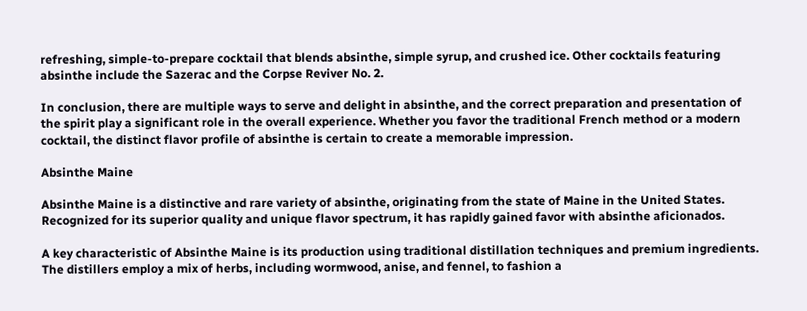refreshing, simple-to-prepare cocktail that blends absinthe, simple syrup, and crushed ice. Other cocktails featuring absinthe include the Sazerac and the Corpse Reviver No. 2.

In conclusion, there are multiple ways to serve and delight in absinthe, and the correct preparation and presentation of the spirit play a significant role in the overall experience. Whether you favor the traditional French method or a modern cocktail, the distinct flavor profile of absinthe is certain to create a memorable impression.

Absinthe Maine

Absinthe Maine is a distinctive and rare variety of absinthe, originating from the state of Maine in the United States. Recognized for its superior quality and unique flavor spectrum, it has rapidly gained favor with absinthe aficionados.

A key characteristic of Absinthe Maine is its production using traditional distillation techniques and premium ingredients. The distillers employ a mix of herbs, including wormwood, anise, and fennel, to fashion a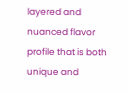layered and nuanced flavor profile that is both unique and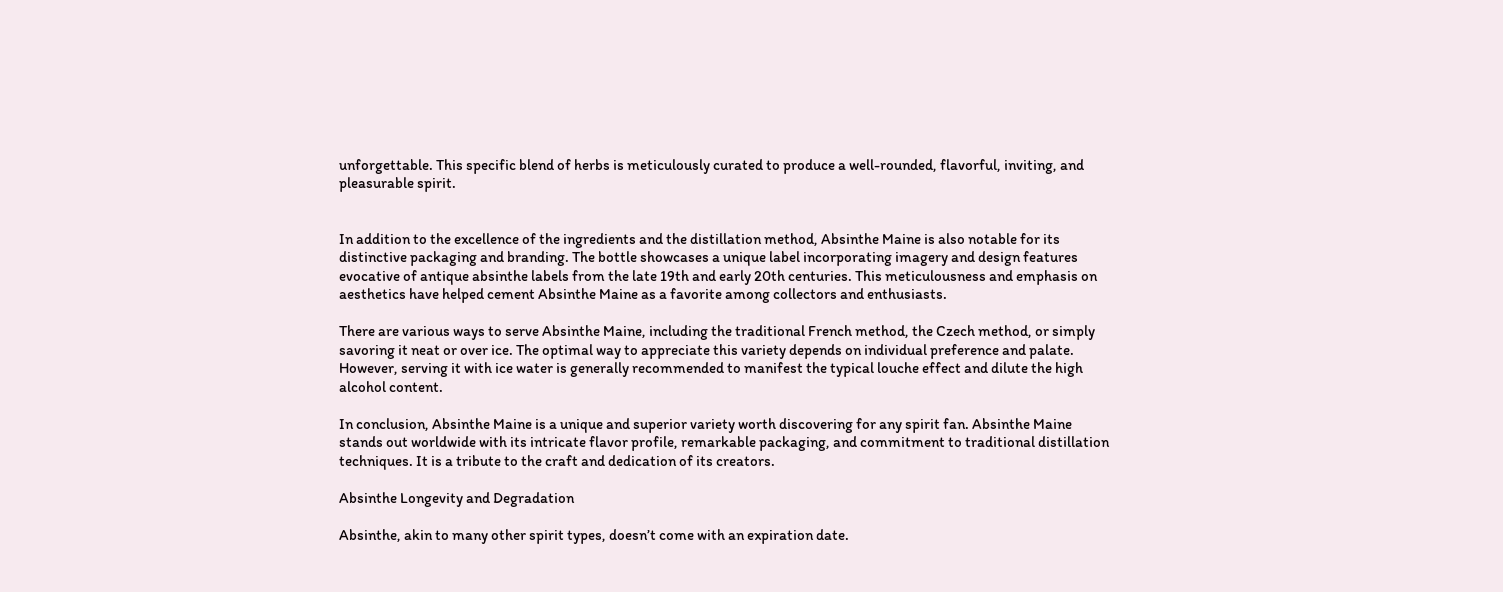unforgettable. This specific blend of herbs is meticulously curated to produce a well-rounded, flavorful, inviting, and pleasurable spirit.


In addition to the excellence of the ingredients and the distillation method, Absinthe Maine is also notable for its distinctive packaging and branding. The bottle showcases a unique label incorporating imagery and design features evocative of antique absinthe labels from the late 19th and early 20th centuries. This meticulousness and emphasis on aesthetics have helped cement Absinthe Maine as a favorite among collectors and enthusiasts.

There are various ways to serve Absinthe Maine, including the traditional French method, the Czech method, or simply savoring it neat or over ice. The optimal way to appreciate this variety depends on individual preference and palate. However, serving it with ice water is generally recommended to manifest the typical louche effect and dilute the high alcohol content.

In conclusion, Absinthe Maine is a unique and superior variety worth discovering for any spirit fan. Absinthe Maine stands out worldwide with its intricate flavor profile, remarkable packaging, and commitment to traditional distillation techniques. It is a tribute to the craft and dedication of its creators.

Absinthe Longevity and Degradation

Absinthe, akin to many other spirit types, doesn’t come with an expiration date.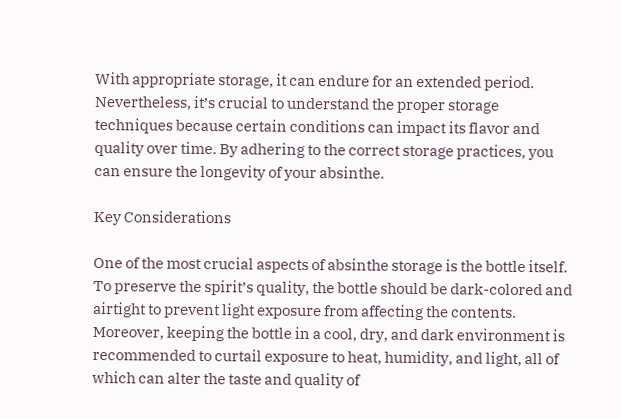With appropriate storage, it can endure for an extended period. Nevertheless, it’s crucial to understand the proper storage techniques because certain conditions can impact its flavor and quality over time. By adhering to the correct storage practices, you can ensure the longevity of your absinthe.

Key Considerations

One of the most crucial aspects of absinthe storage is the bottle itself. To preserve the spirit’s quality, the bottle should be dark-colored and airtight to prevent light exposure from affecting the contents. Moreover, keeping the bottle in a cool, dry, and dark environment is recommended to curtail exposure to heat, humidity, and light, all of which can alter the taste and quality of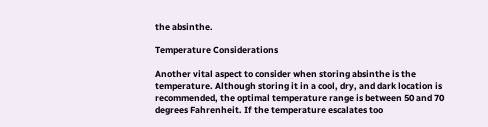the absinthe.

Temperature Considerations

Another vital aspect to consider when storing absinthe is the temperature. Although storing it in a cool, dry, and dark location is recommended, the optimal temperature range is between 50 and 70 degrees Fahrenheit. If the temperature escalates too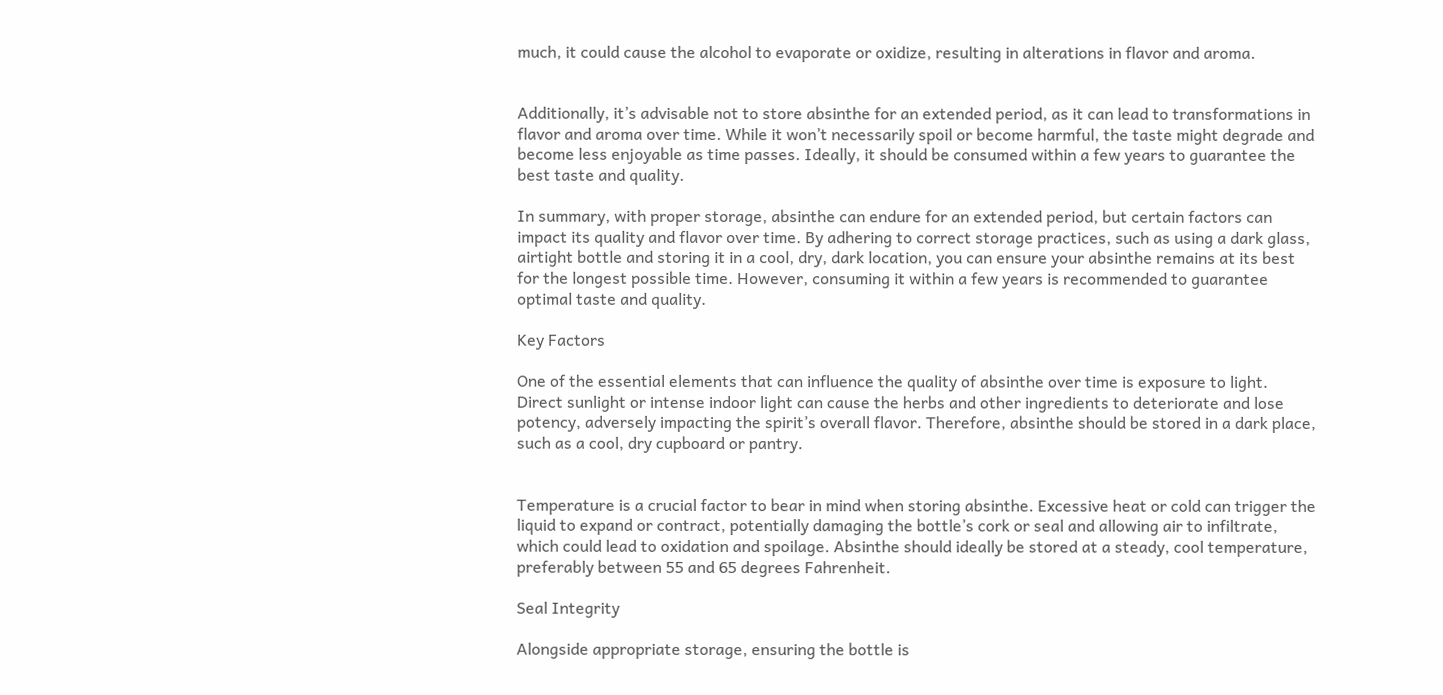much, it could cause the alcohol to evaporate or oxidize, resulting in alterations in flavor and aroma.


Additionally, it’s advisable not to store absinthe for an extended period, as it can lead to transformations in flavor and aroma over time. While it won’t necessarily spoil or become harmful, the taste might degrade and become less enjoyable as time passes. Ideally, it should be consumed within a few years to guarantee the best taste and quality.

In summary, with proper storage, absinthe can endure for an extended period, but certain factors can impact its quality and flavor over time. By adhering to correct storage practices, such as using a dark glass, airtight bottle and storing it in a cool, dry, dark location, you can ensure your absinthe remains at its best for the longest possible time. However, consuming it within a few years is recommended to guarantee optimal taste and quality.

Key Factors

One of the essential elements that can influence the quality of absinthe over time is exposure to light. Direct sunlight or intense indoor light can cause the herbs and other ingredients to deteriorate and lose potency, adversely impacting the spirit’s overall flavor. Therefore, absinthe should be stored in a dark place, such as a cool, dry cupboard or pantry.


Temperature is a crucial factor to bear in mind when storing absinthe. Excessive heat or cold can trigger the liquid to expand or contract, potentially damaging the bottle’s cork or seal and allowing air to infiltrate, which could lead to oxidation and spoilage. Absinthe should ideally be stored at a steady, cool temperature, preferably between 55 and 65 degrees Fahrenheit.

Seal Integrity

Alongside appropriate storage, ensuring the bottle is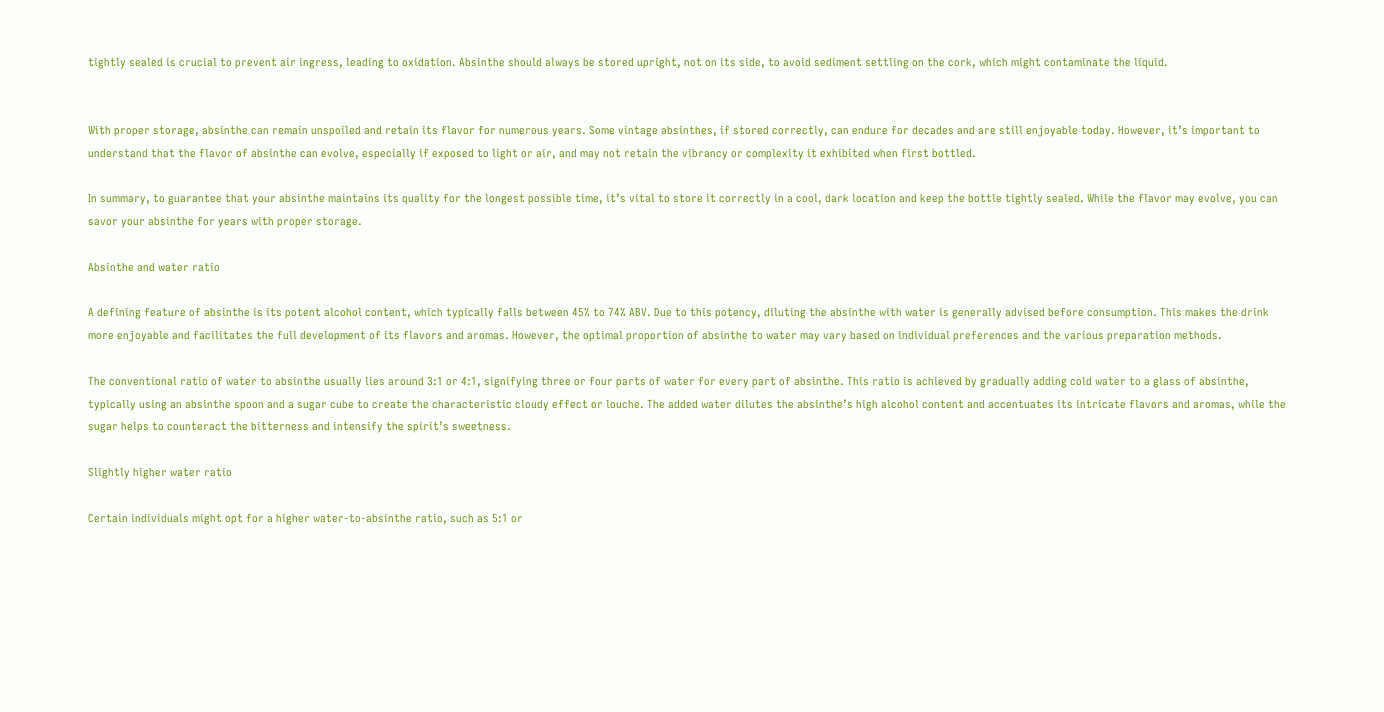tightly sealed is crucial to prevent air ingress, leading to oxidation. Absinthe should always be stored upright, not on its side, to avoid sediment settling on the cork, which might contaminate the liquid.


With proper storage, absinthe can remain unspoiled and retain its flavor for numerous years. Some vintage absinthes, if stored correctly, can endure for decades and are still enjoyable today. However, it’s important to understand that the flavor of absinthe can evolve, especially if exposed to light or air, and may not retain the vibrancy or complexity it exhibited when first bottled.

In summary, to guarantee that your absinthe maintains its quality for the longest possible time, it’s vital to store it correctly in a cool, dark location and keep the bottle tightly sealed. While the flavor may evolve, you can savor your absinthe for years with proper storage.

Absinthe and water ratio

A defining feature of absinthe is its potent alcohol content, which typically falls between 45% to 74% ABV. Due to this potency, diluting the absinthe with water is generally advised before consumption. This makes the drink more enjoyable and facilitates the full development of its flavors and aromas. However, the optimal proportion of absinthe to water may vary based on individual preferences and the various preparation methods.

The conventional ratio of water to absinthe usually lies around 3:1 or 4:1, signifying three or four parts of water for every part of absinthe. This ratio is achieved by gradually adding cold water to a glass of absinthe, typically using an absinthe spoon and a sugar cube to create the characteristic cloudy effect or louche. The added water dilutes the absinthe’s high alcohol content and accentuates its intricate flavors and aromas, while the sugar helps to counteract the bitterness and intensify the spirit’s sweetness.

Slightly higher water ratio

Certain individuals might opt for a higher water-to-absinthe ratio, such as 5:1 or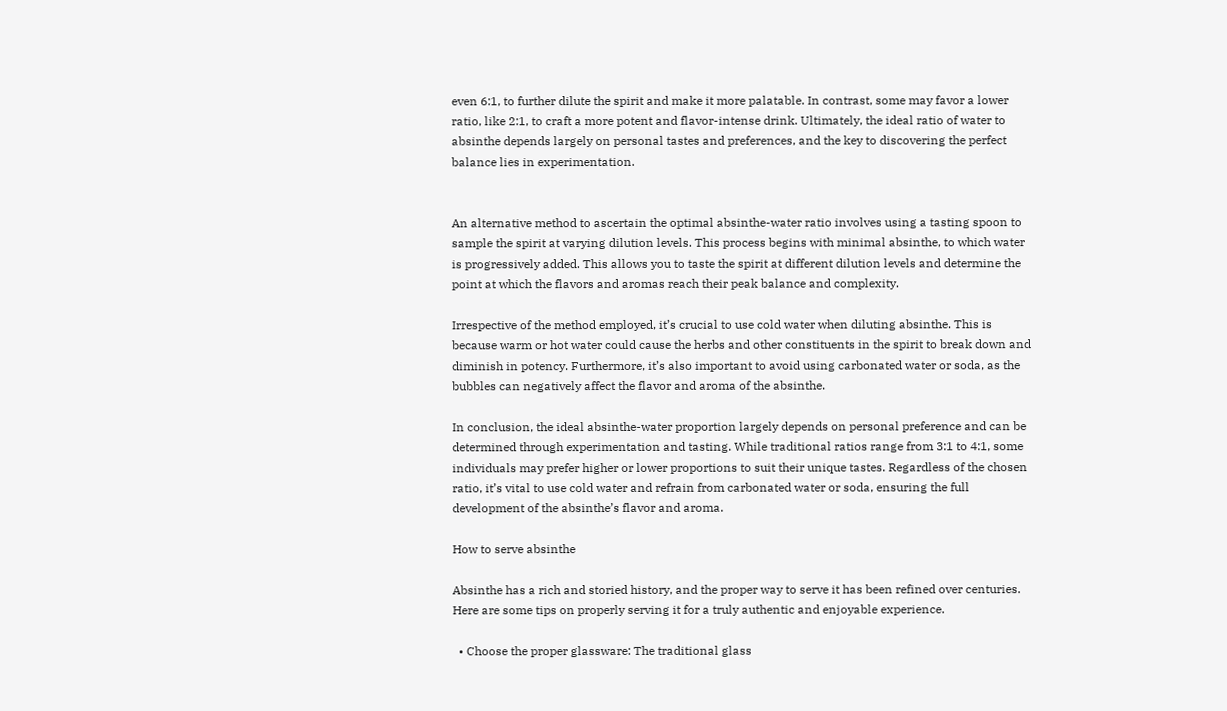even 6:1, to further dilute the spirit and make it more palatable. In contrast, some may favor a lower ratio, like 2:1, to craft a more potent and flavor-intense drink. Ultimately, the ideal ratio of water to absinthe depends largely on personal tastes and preferences, and the key to discovering the perfect balance lies in experimentation.


An alternative method to ascertain the optimal absinthe-water ratio involves using a tasting spoon to sample the spirit at varying dilution levels. This process begins with minimal absinthe, to which water is progressively added. This allows you to taste the spirit at different dilution levels and determine the point at which the flavors and aromas reach their peak balance and complexity.

Irrespective of the method employed, it’s crucial to use cold water when diluting absinthe. This is because warm or hot water could cause the herbs and other constituents in the spirit to break down and diminish in potency. Furthermore, it’s also important to avoid using carbonated water or soda, as the bubbles can negatively affect the flavor and aroma of the absinthe.

In conclusion, the ideal absinthe-water proportion largely depends on personal preference and can be determined through experimentation and tasting. While traditional ratios range from 3:1 to 4:1, some individuals may prefer higher or lower proportions to suit their unique tastes. Regardless of the chosen ratio, it’s vital to use cold water and refrain from carbonated water or soda, ensuring the full development of the absinthe’s flavor and aroma.

How to serve absinthe

Absinthe has a rich and storied history, and the proper way to serve it has been refined over centuries. Here are some tips on properly serving it for a truly authentic and enjoyable experience.

  • Choose the proper glassware: The traditional glass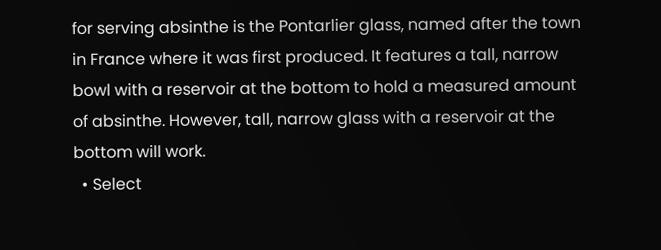for serving absinthe is the Pontarlier glass, named after the town in France where it was first produced. It features a tall, narrow bowl with a reservoir at the bottom to hold a measured amount of absinthe. However, tall, narrow glass with a reservoir at the bottom will work.
  • Select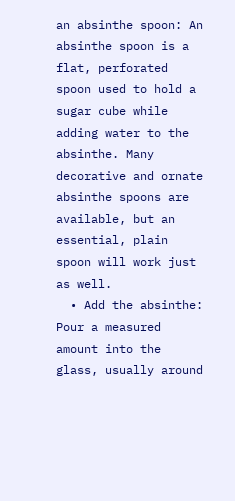an absinthe spoon: An absinthe spoon is a flat, perforated spoon used to hold a sugar cube while adding water to the absinthe. Many decorative and ornate absinthe spoons are available, but an essential, plain spoon will work just as well.
  • Add the absinthe: Pour a measured amount into the glass, usually around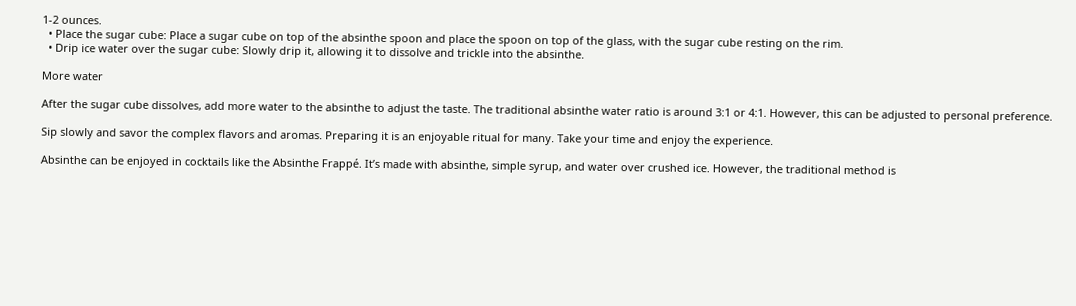1-2 ounces.
  • Place the sugar cube: Place a sugar cube on top of the absinthe spoon and place the spoon on top of the glass, with the sugar cube resting on the rim.
  • Drip ice water over the sugar cube: Slowly drip it, allowing it to dissolve and trickle into the absinthe.

More water

After the sugar cube dissolves, add more water to the absinthe to adjust the taste. The traditional absinthe water ratio is around 3:1 or 4:1. However, this can be adjusted to personal preference.

Sip slowly and savor the complex flavors and aromas. Preparing it is an enjoyable ritual for many. Take your time and enjoy the experience.

Absinthe can be enjoyed in cocktails like the Absinthe Frappé. It’s made with absinthe, simple syrup, and water over crushed ice. However, the traditional method is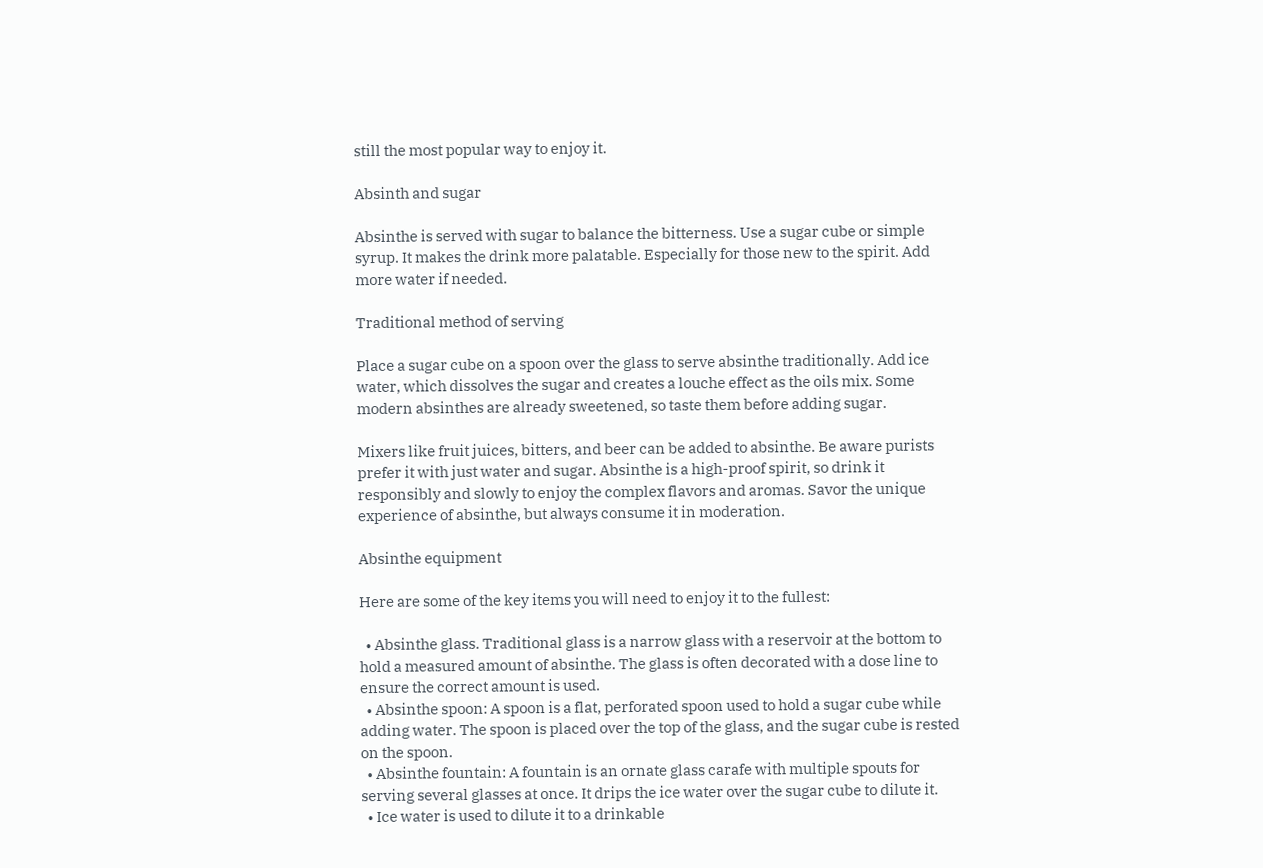still the most popular way to enjoy it.

Absinth and sugar

Absinthe is served with sugar to balance the bitterness. Use a sugar cube or simple syrup. It makes the drink more palatable. Especially for those new to the spirit. Add more water if needed.

Traditional method of serving

Place a sugar cube on a spoon over the glass to serve absinthe traditionally. Add ice water, which dissolves the sugar and creates a louche effect as the oils mix. Some modern absinthes are already sweetened, so taste them before adding sugar.

Mixers like fruit juices, bitters, and beer can be added to absinthe. Be aware purists prefer it with just water and sugar. Absinthe is a high-proof spirit, so drink it responsibly and slowly to enjoy the complex flavors and aromas. Savor the unique experience of absinthe, but always consume it in moderation.

Absinthe equipment

Here are some of the key items you will need to enjoy it to the fullest:

  • Absinthe glass. Traditional glass is a narrow glass with a reservoir at the bottom to hold a measured amount of absinthe. The glass is often decorated with a dose line to ensure the correct amount is used.
  • Absinthe spoon: A spoon is a flat, perforated spoon used to hold a sugar cube while adding water. The spoon is placed over the top of the glass, and the sugar cube is rested on the spoon.
  • Absinthe fountain: A fountain is an ornate glass carafe with multiple spouts for serving several glasses at once. It drips the ice water over the sugar cube to dilute it.
  • Ice water is used to dilute it to a drinkable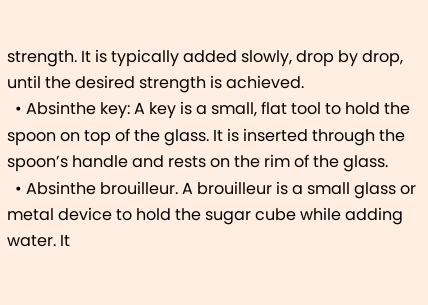strength. It is typically added slowly, drop by drop, until the desired strength is achieved.
  • Absinthe key: A key is a small, flat tool to hold the spoon on top of the glass. It is inserted through the spoon’s handle and rests on the rim of the glass.
  • Absinthe brouilleur. A brouilleur is a small glass or metal device to hold the sugar cube while adding water. It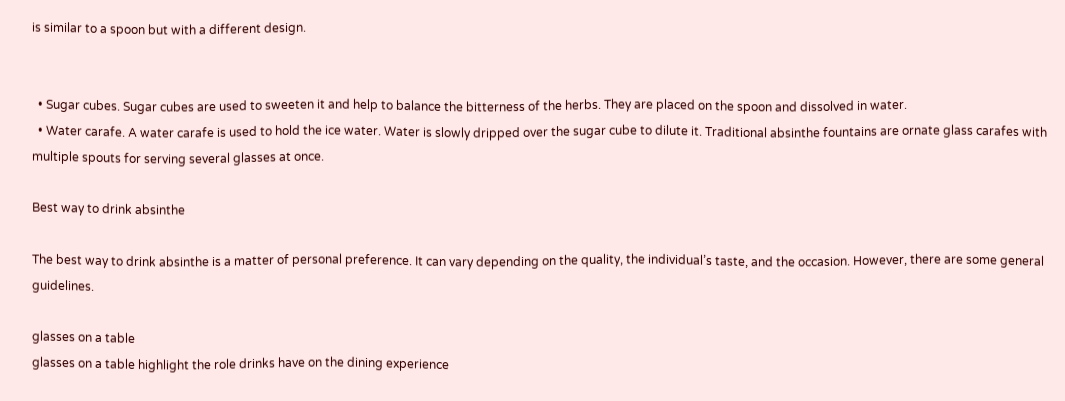is similar to a spoon but with a different design.


  • Sugar cubes. Sugar cubes are used to sweeten it and help to balance the bitterness of the herbs. They are placed on the spoon and dissolved in water.
  • Water carafe. A water carafe is used to hold the ice water. Water is slowly dripped over the sugar cube to dilute it. Traditional absinthe fountains are ornate glass carafes with multiple spouts for serving several glasses at once.

Best way to drink absinthe

The best way to drink absinthe is a matter of personal preference. It can vary depending on the quality, the individual’s taste, and the occasion. However, there are some general guidelines.

glasses on a table
glasses on a table highlight the role drinks have on the dining experience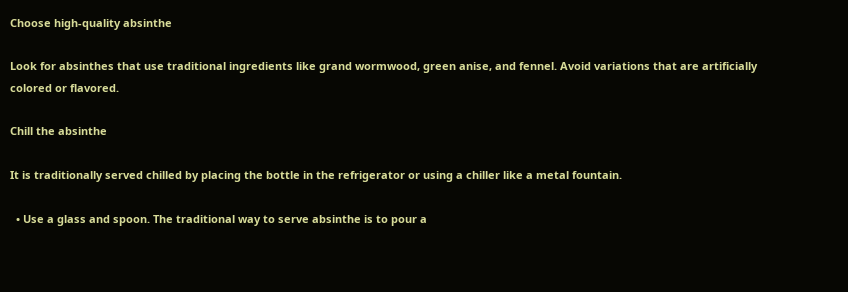Choose high-quality absinthe

Look for absinthes that use traditional ingredients like grand wormwood, green anise, and fennel. Avoid variations that are artificially colored or flavored.

Chill the absinthe

It is traditionally served chilled by placing the bottle in the refrigerator or using a chiller like a metal fountain.

  • Use a glass and spoon. The traditional way to serve absinthe is to pour a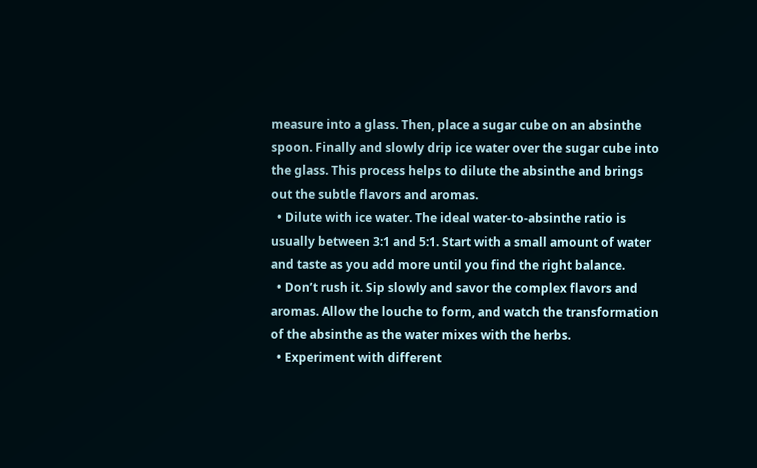measure into a glass. Then, place a sugar cube on an absinthe spoon. Finally and slowly drip ice water over the sugar cube into the glass. This process helps to dilute the absinthe and brings out the subtle flavors and aromas.
  • Dilute with ice water. The ideal water-to-absinthe ratio is usually between 3:1 and 5:1. Start with a small amount of water and taste as you add more until you find the right balance.
  • Don’t rush it. Sip slowly and savor the complex flavors and aromas. Allow the louche to form, and watch the transformation of the absinthe as the water mixes with the herbs.
  • Experiment with different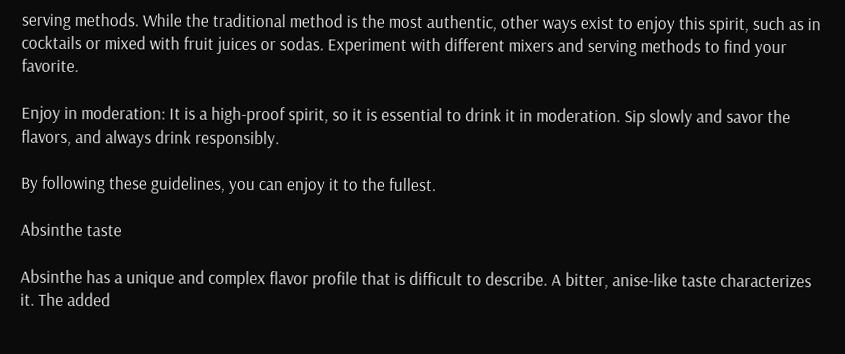serving methods. While the traditional method is the most authentic, other ways exist to enjoy this spirit, such as in cocktails or mixed with fruit juices or sodas. Experiment with different mixers and serving methods to find your favorite.

Enjoy in moderation: It is a high-proof spirit, so it is essential to drink it in moderation. Sip slowly and savor the flavors, and always drink responsibly.

By following these guidelines, you can enjoy it to the fullest.

Absinthe taste

Absinthe has a unique and complex flavor profile that is difficult to describe. A bitter, anise-like taste characterizes it. The added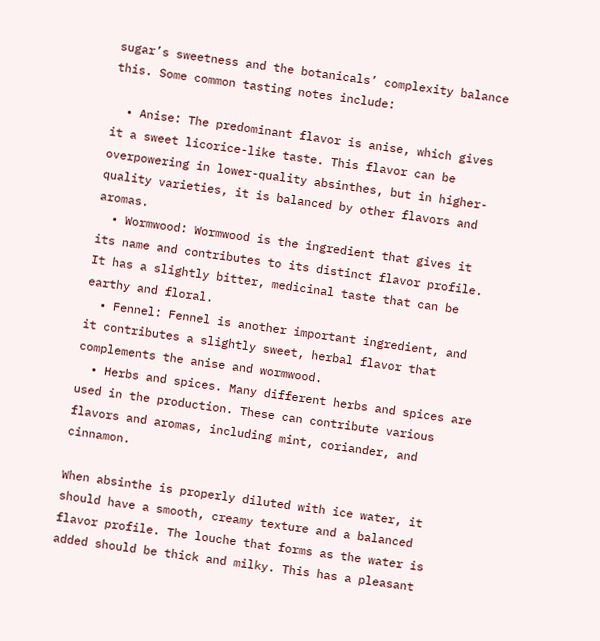sugar’s sweetness and the botanicals’ complexity balance this. Some common tasting notes include:

  • Anise: The predominant flavor is anise, which gives it a sweet licorice-like taste. This flavor can be overpowering in lower-quality absinthes, but in higher-quality varieties, it is balanced by other flavors and aromas.
  • Wormwood: Wormwood is the ingredient that gives it its name and contributes to its distinct flavor profile. It has a slightly bitter, medicinal taste that can be earthy and floral.
  • Fennel: Fennel is another important ingredient, and it contributes a slightly sweet, herbal flavor that complements the anise and wormwood.
  • Herbs and spices. Many different herbs and spices are used in the production. These can contribute various flavors and aromas, including mint, coriander, and cinnamon.

When absinthe is properly diluted with ice water, it should have a smooth, creamy texture and a balanced flavor profile. The louche that forms as the water is added should be thick and milky. This has a pleasant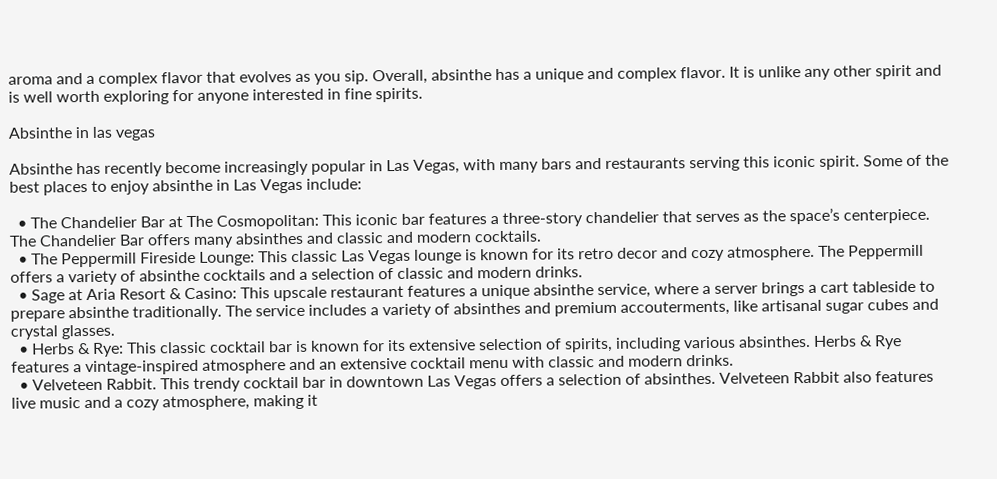aroma and a complex flavor that evolves as you sip. Overall, absinthe has a unique and complex flavor. It is unlike any other spirit and is well worth exploring for anyone interested in fine spirits.

Absinthe in las vegas

Absinthe has recently become increasingly popular in Las Vegas, with many bars and restaurants serving this iconic spirit. Some of the best places to enjoy absinthe in Las Vegas include:

  • The Chandelier Bar at The Cosmopolitan: This iconic bar features a three-story chandelier that serves as the space’s centerpiece. The Chandelier Bar offers many absinthes and classic and modern cocktails.
  • The Peppermill Fireside Lounge: This classic Las Vegas lounge is known for its retro decor and cozy atmosphere. The Peppermill offers a variety of absinthe cocktails and a selection of classic and modern drinks.
  • Sage at Aria Resort & Casino: This upscale restaurant features a unique absinthe service, where a server brings a cart tableside to prepare absinthe traditionally. The service includes a variety of absinthes and premium accouterments, like artisanal sugar cubes and crystal glasses.
  • Herbs & Rye: This classic cocktail bar is known for its extensive selection of spirits, including various absinthes. Herbs & Rye features a vintage-inspired atmosphere and an extensive cocktail menu with classic and modern drinks.
  • Velveteen Rabbit. This trendy cocktail bar in downtown Las Vegas offers a selection of absinthes. Velveteen Rabbit also features live music and a cozy atmosphere, making it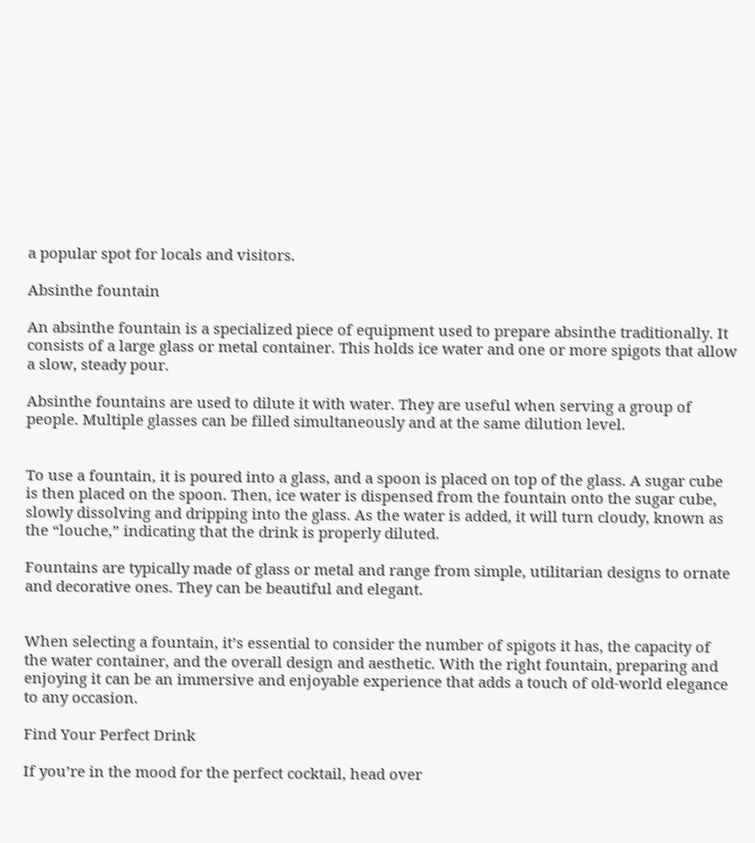a popular spot for locals and visitors.

Absinthe fountain

An absinthe fountain is a specialized piece of equipment used to prepare absinthe traditionally. It consists of a large glass or metal container. This holds ice water and one or more spigots that allow a slow, steady pour.

Absinthe fountains are used to dilute it with water. They are useful when serving a group of people. Multiple glasses can be filled simultaneously and at the same dilution level.


To use a fountain, it is poured into a glass, and a spoon is placed on top of the glass. A sugar cube is then placed on the spoon. Then, ice water is dispensed from the fountain onto the sugar cube, slowly dissolving and dripping into the glass. As the water is added, it will turn cloudy, known as the “louche,” indicating that the drink is properly diluted.

Fountains are typically made of glass or metal and range from simple, utilitarian designs to ornate and decorative ones. They can be beautiful and elegant.


When selecting a fountain, it’s essential to consider the number of spigots it has, the capacity of the water container, and the overall design and aesthetic. With the right fountain, preparing and enjoying it can be an immersive and enjoyable experience that adds a touch of old-world elegance to any occasion.

Find Your Perfect Drink

If you’re in the mood for the perfect cocktail, head over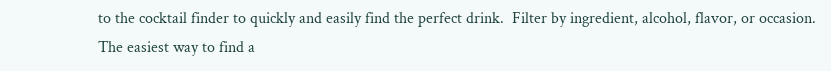to the cocktail finder to quickly and easily find the perfect drink.  Filter by ingredient, alcohol, flavor, or occasion.  The easiest way to find a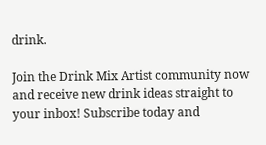drink.

Join the Drink Mix Artist community now and receive new drink ideas straight to your inbox! Subscribe today and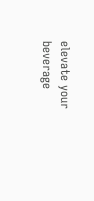elevate your beverage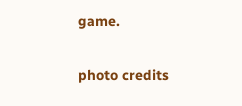game.

photo credits